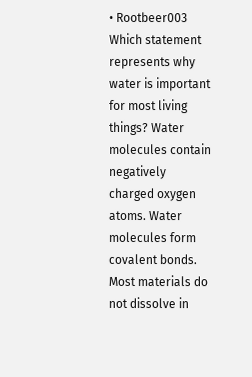• Rootbeer003
Which statement represents why water is important for most living things? Water molecules contain negatively charged oxygen atoms. Water molecules form covalent bonds. Most materials do not dissolve in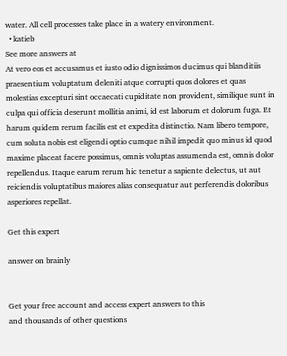water. All cell processes take place in a watery environment.
  • katieb
See more answers at
At vero eos et accusamus et iusto odio dignissimos ducimus qui blanditiis praesentium voluptatum deleniti atque corrupti quos dolores et quas molestias excepturi sint occaecati cupiditate non provident, similique sunt in culpa qui officia deserunt mollitia animi, id est laborum et dolorum fuga. Et harum quidem rerum facilis est et expedita distinctio. Nam libero tempore, cum soluta nobis est eligendi optio cumque nihil impedit quo minus id quod maxime placeat facere possimus, omnis voluptas assumenda est, omnis dolor repellendus. Itaque earum rerum hic tenetur a sapiente delectus, ut aut reiciendis voluptatibus maiores alias consequatur aut perferendis doloribus asperiores repellat.

Get this expert

answer on brainly


Get your free account and access expert answers to this
and thousands of other questions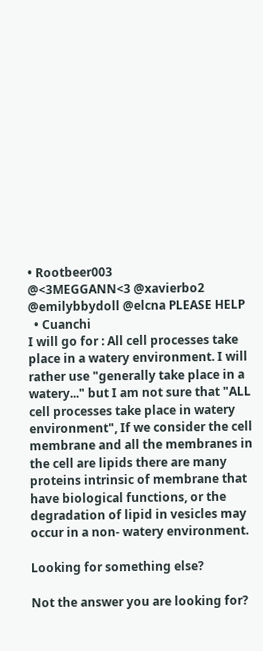• Rootbeer003
@<3MEGGANN<3 @xavierbo2 @emilybbydoll @elcna PLEASE HELP
  • Cuanchi
I will go for : All cell processes take place in a watery environment. I will rather use "generally take place in a watery..." but I am not sure that "ALL cell processes take place in watery environment", If we consider the cell membrane and all the membranes in the cell are lipids there are many proteins intrinsic of membrane that have biological functions, or the degradation of lipid in vesicles may occur in a non- watery environment.

Looking for something else?

Not the answer you are looking for?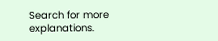Search for more explanations.